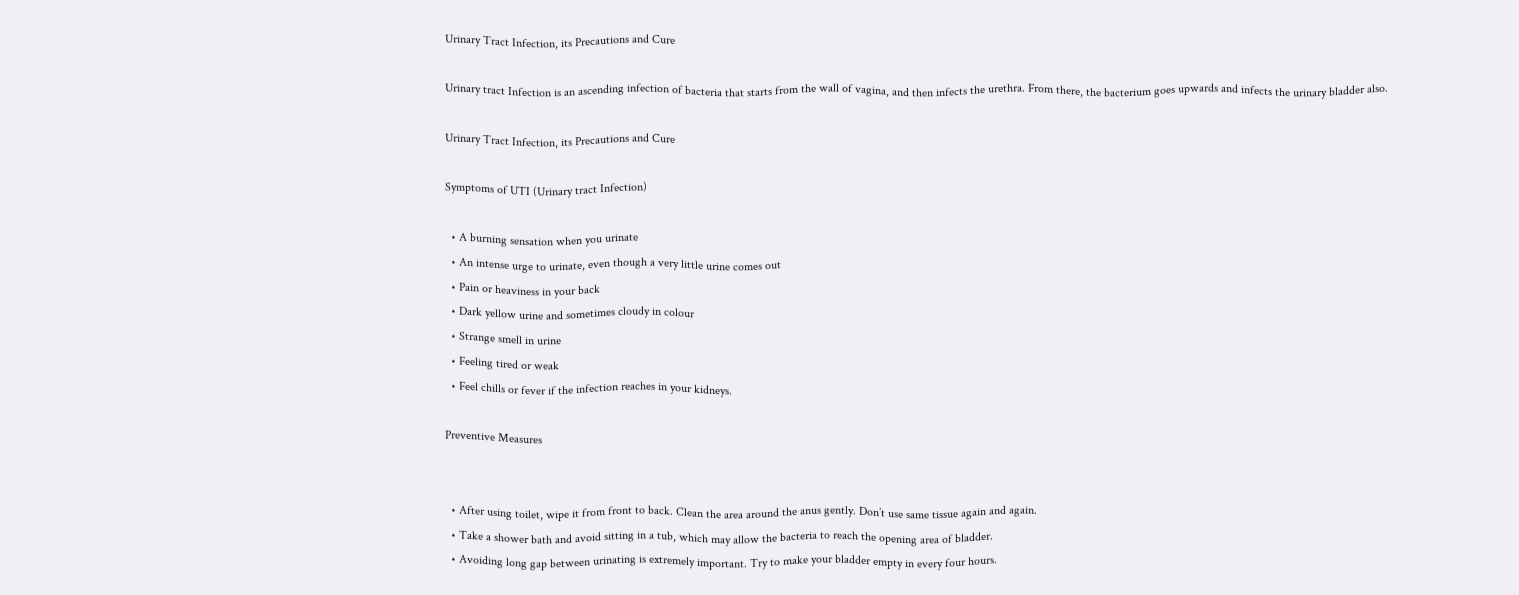Urinary Tract Infection, its Precautions and Cure

Urinary tract Infection is an ascending infection of bacteria that starts from the wall of vagina, and then infects the urethra. From there, the bacterium goes upwards and infects the urinary bladder also.

Urinary Tract Infection, its Precautions and Cure

Symptoms of UTI (Urinary tract Infection)

  • A burning sensation when you urinate
  • An intense urge to urinate, even though a very little urine comes out
  • Pain or heaviness in your back
  • Dark yellow urine and sometimes cloudy in colour
  • Strange smell in urine
  • Feeling tired or weak
  • Feel chills or fever if the infection reaches in your kidneys.

Preventive Measures


  • After using toilet, wipe it from front to back. Clean the area around the anus gently. Don’t use same tissue again and again.
  • Take a shower bath and avoid sitting in a tub, which may allow the bacteria to reach the opening area of bladder.
  • Avoiding long gap between urinating is extremely important. Try to make your bladder empty in every four hours.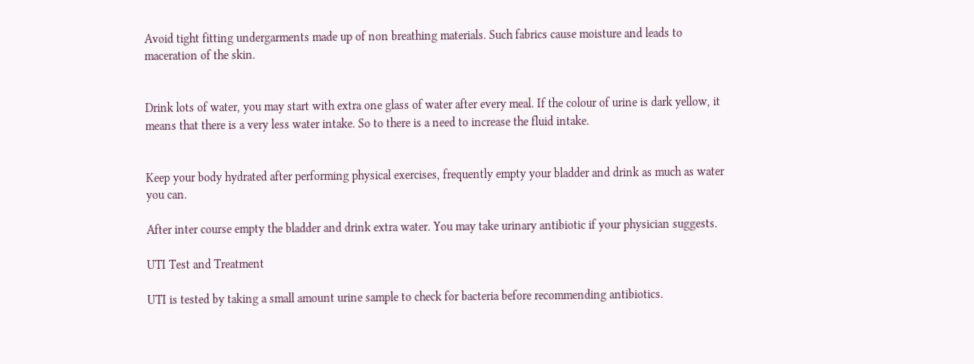Avoid tight fitting undergarments made up of non breathing materials. Such fabrics cause moisture and leads to maceration of the skin.


Drink lots of water, you may start with extra one glass of water after every meal. If the colour of urine is dark yellow, it means that there is a very less water intake. So to there is a need to increase the fluid intake.


Keep your body hydrated after performing physical exercises, frequently empty your bladder and drink as much as water you can.

After inter course empty the bladder and drink extra water. You may take urinary antibiotic if your physician suggests.

UTI Test and Treatment

UTI is tested by taking a small amount urine sample to check for bacteria before recommending antibiotics.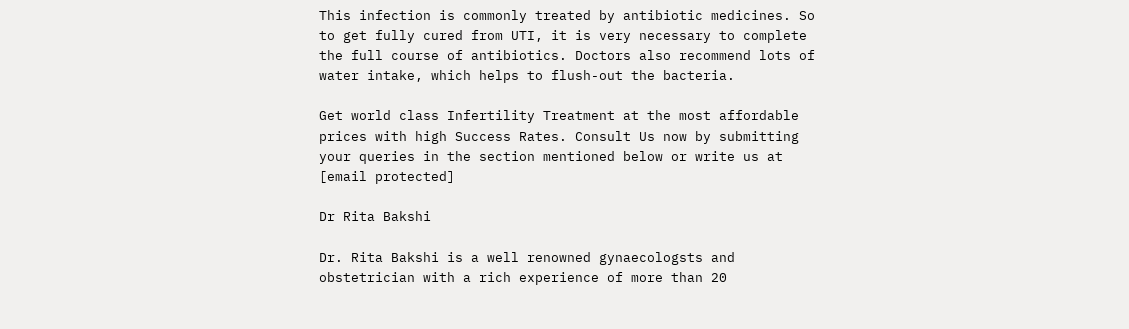This infection is commonly treated by antibiotic medicines. So to get fully cured from UTI, it is very necessary to complete the full course of antibiotics. Doctors also recommend lots of water intake, which helps to flush-out the bacteria.

Get world class Infertility Treatment at the most affordable prices with high Success Rates. Consult Us now by submitting your queries in the section mentioned below or write us at [email protected]

Dr Rita Bakshi

Dr. Rita Bakshi is a well renowned gynaecologsts and obstetrician with a rich experience of more than 20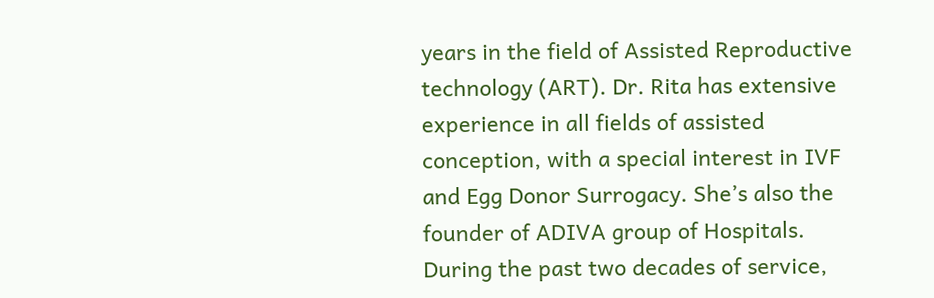years in the field of Assisted Reproductive technology (ART). Dr. Rita has extensive experience in all fields of assisted conception, with a special interest in IVF and Egg Donor Surrogacy. She’s also the founder of ADIVA group of Hospitals. During the past two decades of service,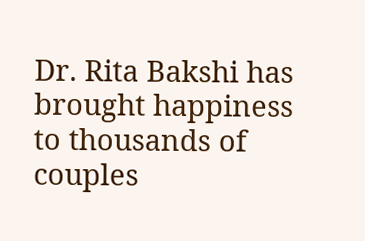Dr. Rita Bakshi has brought happiness to thousands of couples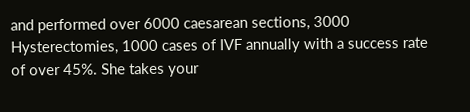and performed over 6000 caesarean sections, 3000 Hysterectomies, 1000 cases of IVF annually with a success rate of over 45%. She takes your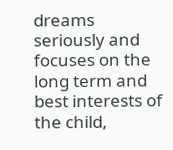dreams seriously and focuses on the long term and best interests of the child,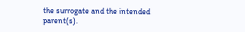the surrogate and the intended parent(s).